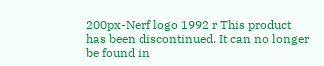200px-Nerf logo 1992 r This product has been discontinued. It can no longer be found in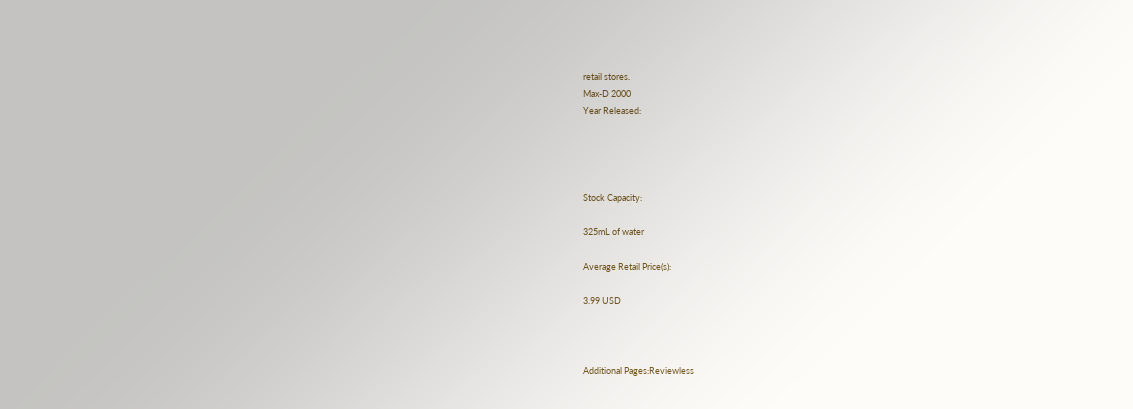retail stores.
Max-D 2000
Year Released:




Stock Capacity:

325mL of water

Average Retail Price(s):

3.99 USD



Additional Pages:Reviewless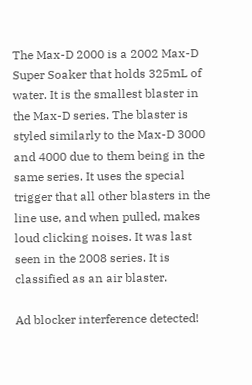The Max-D 2000 is a 2002 Max-D Super Soaker that holds 325mL of water. It is the smallest blaster in the Max-D series. The blaster is styled similarly to the Max-D 3000 and 4000 due to them being in the same series. It uses the special trigger that all other blasters in the line use, and when pulled, makes loud clicking noises. It was last seen in the 2008 series. It is classified as an air blaster.

Ad blocker interference detected!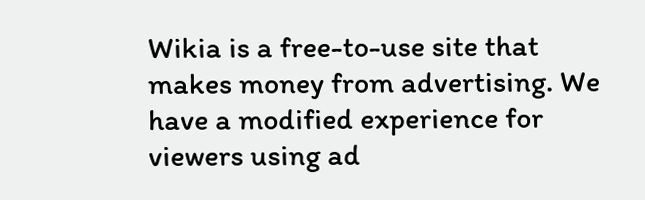Wikia is a free-to-use site that makes money from advertising. We have a modified experience for viewers using ad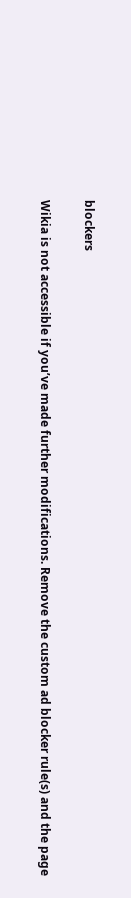blockers

Wikia is not accessible if you’ve made further modifications. Remove the custom ad blocker rule(s) and the page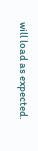will load as expected.